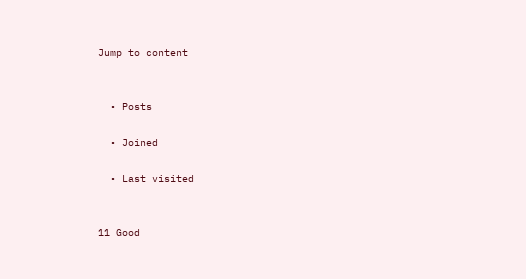Jump to content


  • Posts

  • Joined

  • Last visited


11 Good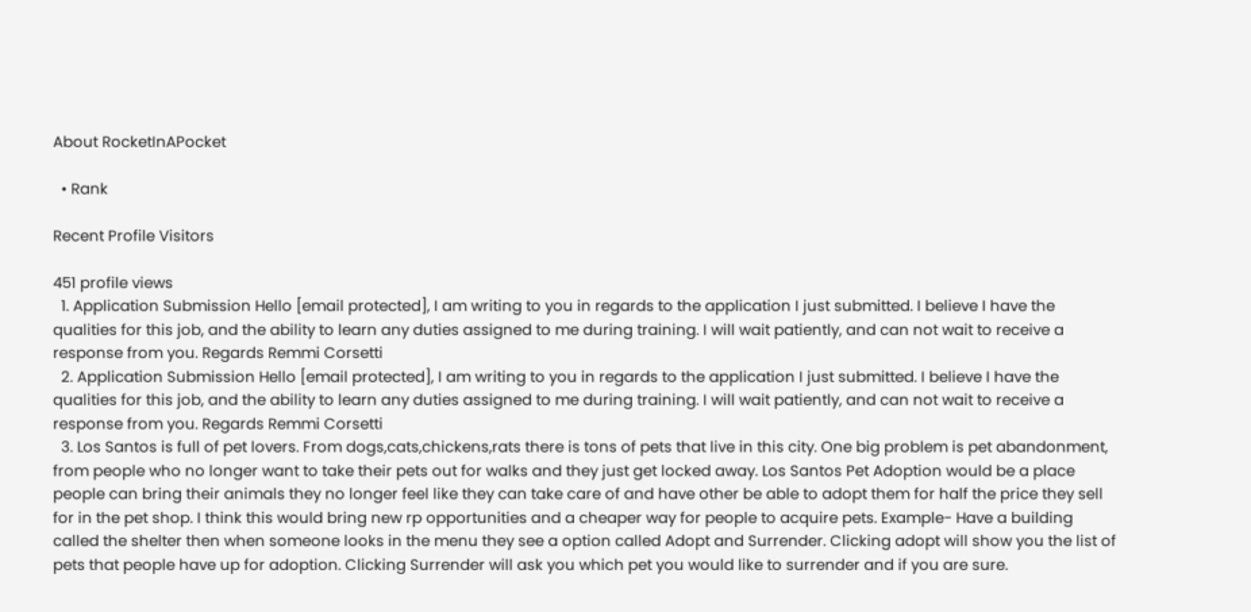About RocketInAPocket

  • Rank

Recent Profile Visitors

451 profile views
  1. Application Submission Hello [email protected], I am writing to you in regards to the application I just submitted. I believe I have the qualities for this job, and the ability to learn any duties assigned to me during training. I will wait patiently, and can not wait to receive a response from you. Regards Remmi Corsetti
  2. Application Submission Hello [email protected], I am writing to you in regards to the application I just submitted. I believe I have the qualities for this job, and the ability to learn any duties assigned to me during training. I will wait patiently, and can not wait to receive a response from you. Regards Remmi Corsetti
  3. Los Santos is full of pet lovers. From dogs,cats,chickens,rats there is tons of pets that live in this city. One big problem is pet abandonment, from people who no longer want to take their pets out for walks and they just get locked away. Los Santos Pet Adoption would be a place people can bring their animals they no longer feel like they can take care of and have other be able to adopt them for half the price they sell for in the pet shop. I think this would bring new rp opportunities and a cheaper way for people to acquire pets. Example- Have a building called the shelter then when someone looks in the menu they see a option called Adopt and Surrender. Clicking adopt will show you the list of pets that people have up for adoption. Clicking Surrender will ask you which pet you would like to surrender and if you are sure.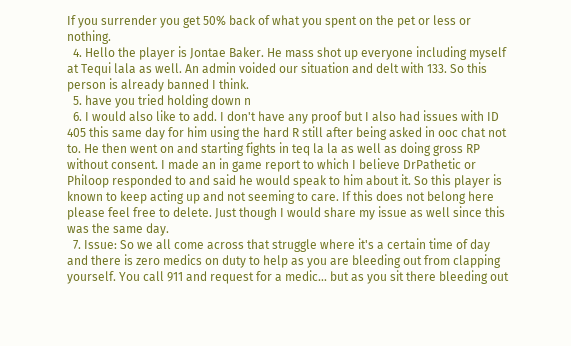If you surrender you get 50% back of what you spent on the pet or less or nothing.
  4. Hello the player is Jontae Baker. He mass shot up everyone including myself at Tequi lala as well. An admin voided our situation and delt with 133. So this person is already banned I think.
  5. have you tried holding down n
  6. I would also like to add. I don't have any proof but I also had issues with ID 405 this same day for him using the hard R still after being asked in ooc chat not to. He then went on and starting fights in teq la la as well as doing gross RP without consent. I made an in game report to which I believe DrPathetic or Philoop responded to and said he would speak to him about it. So this player is known to keep acting up and not seeming to care. If this does not belong here please feel free to delete. Just though I would share my issue as well since this was the same day.
  7. Issue: So we all come across that struggle where it's a certain time of day and there is zero medics on duty to help as you are bleeding out from clapping yourself. You call 911 and request for a medic... but as you sit there bleeding out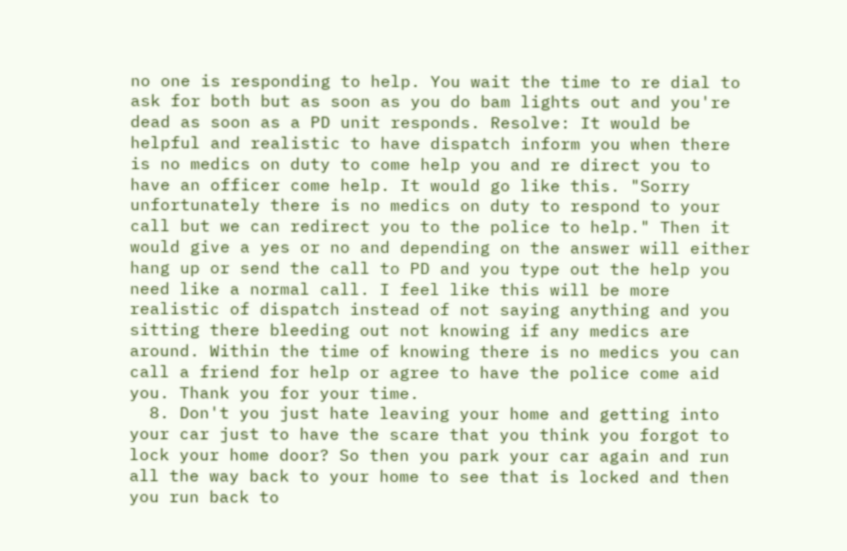no one is responding to help. You wait the time to re dial to ask for both but as soon as you do bam lights out and you're dead as soon as a PD unit responds. Resolve: It would be helpful and realistic to have dispatch inform you when there is no medics on duty to come help you and re direct you to have an officer come help. It would go like this. "Sorry unfortunately there is no medics on duty to respond to your call but we can redirect you to the police to help." Then it would give a yes or no and depending on the answer will either hang up or send the call to PD and you type out the help you need like a normal call. I feel like this will be more realistic of dispatch instead of not saying anything and you sitting there bleeding out not knowing if any medics are around. Within the time of knowing there is no medics you can call a friend for help or agree to have the police come aid you. Thank you for your time.
  8. Don't you just hate leaving your home and getting into your car just to have the scare that you think you forgot to lock your home door? So then you park your car again and run all the way back to your home to see that is locked and then you run back to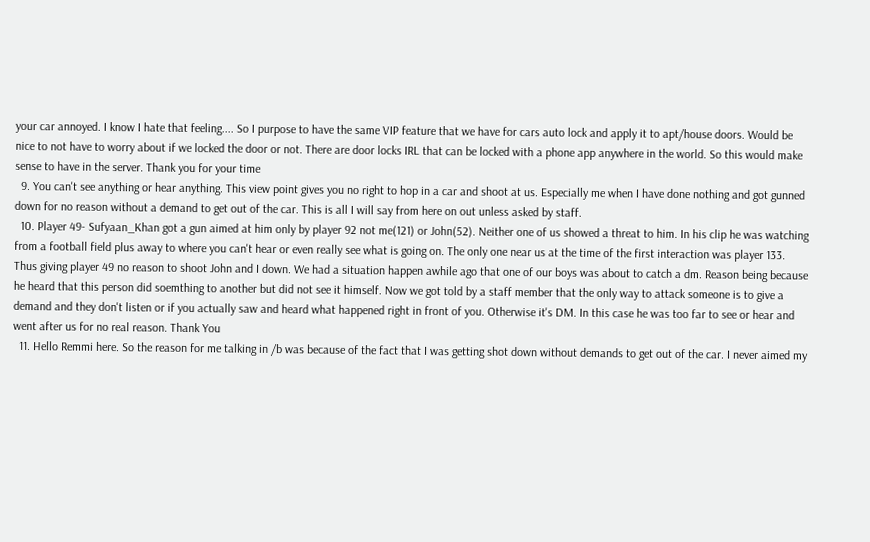your car annoyed. I know I hate that feeling.... So I purpose to have the same VIP feature that we have for cars auto lock and apply it to apt/house doors. Would be nice to not have to worry about if we locked the door or not. There are door locks IRL that can be locked with a phone app anywhere in the world. So this would make sense to have in the server. Thank you for your time
  9. You can't see anything or hear anything. This view point gives you no right to hop in a car and shoot at us. Especially me when I have done nothing and got gunned down for no reason without a demand to get out of the car. This is all I will say from here on out unless asked by staff.
  10. Player 49- Sufyaan_Khan got a gun aimed at him only by player 92 not me(121) or John(52). Neither one of us showed a threat to him. In his clip he was watching from a football field plus away to where you can't hear or even really see what is going on. The only one near us at the time of the first interaction was player 133. Thus giving player 49 no reason to shoot John and I down. We had a situation happen awhile ago that one of our boys was about to catch a dm. Reason being because he heard that this person did soemthing to another but did not see it himself. Now we got told by a staff member that the only way to attack someone is to give a demand and they don't listen or if you actually saw and heard what happened right in front of you. Otherwise it's DM. In this case he was too far to see or hear and went after us for no real reason. Thank You
  11. Hello Remmi here. So the reason for me talking in /b was because of the fact that I was getting shot down without demands to get out of the car. I never aimed my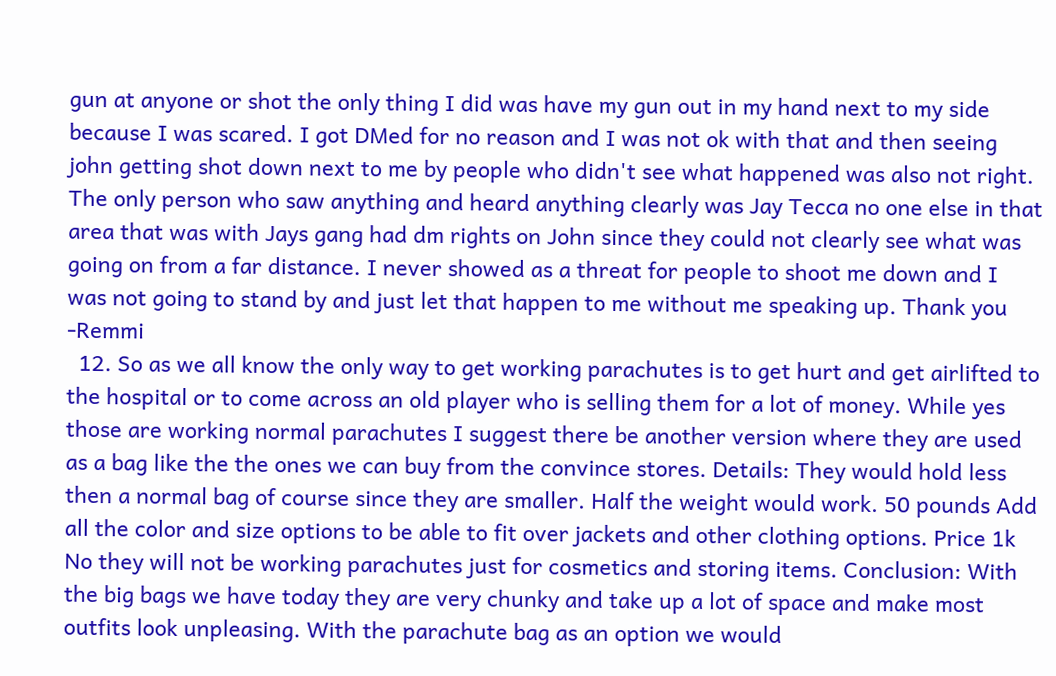gun at anyone or shot the only thing I did was have my gun out in my hand next to my side because I was scared. I got DMed for no reason and I was not ok with that and then seeing john getting shot down next to me by people who didn't see what happened was also not right. The only person who saw anything and heard anything clearly was Jay Tecca no one else in that area that was with Jays gang had dm rights on John since they could not clearly see what was going on from a far distance. I never showed as a threat for people to shoot me down and I was not going to stand by and just let that happen to me without me speaking up. Thank you -Remmi
  12. So as we all know the only way to get working parachutes is to get hurt and get airlifted to the hospital or to come across an old player who is selling them for a lot of money. While yes those are working normal parachutes I suggest there be another version where they are used as a bag like the the ones we can buy from the convince stores. Details: They would hold less then a normal bag of course since they are smaller. Half the weight would work. 50 pounds Add all the color and size options to be able to fit over jackets and other clothing options. Price 1k No they will not be working parachutes just for cosmetics and storing items. Conclusion: With the big bags we have today they are very chunky and take up a lot of space and make most outfits look unpleasing. With the parachute bag as an option we would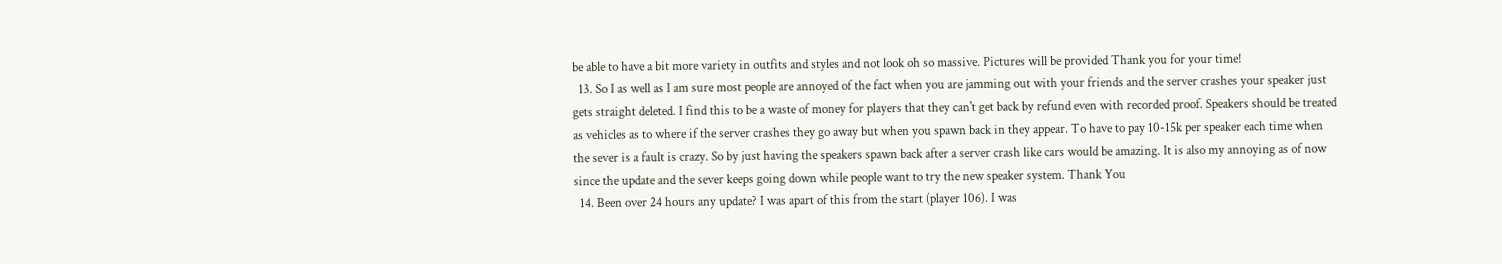be able to have a bit more variety in outfits and styles and not look oh so massive. Pictures will be provided Thank you for your time!
  13. So I as well as I am sure most people are annoyed of the fact when you are jamming out with your friends and the server crashes your speaker just gets straight deleted. I find this to be a waste of money for players that they can't get back by refund even with recorded proof. Speakers should be treated as vehicles as to where if the server crashes they go away but when you spawn back in they appear. To have to pay 10-15k per speaker each time when the sever is a fault is crazy. So by just having the speakers spawn back after a server crash like cars would be amazing. It is also my annoying as of now since the update and the sever keeps going down while people want to try the new speaker system. Thank You
  14. Been over 24 hours any update? I was apart of this from the start (player 106). I was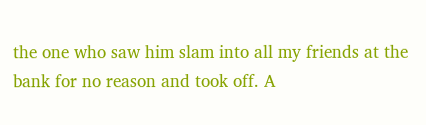the one who saw him slam into all my friends at the bank for no reason and took off. A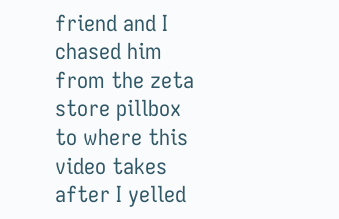friend and I chased him from the zeta store pillbox to where this video takes after I yelled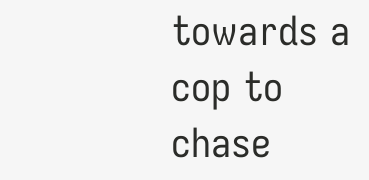towards a cop to chase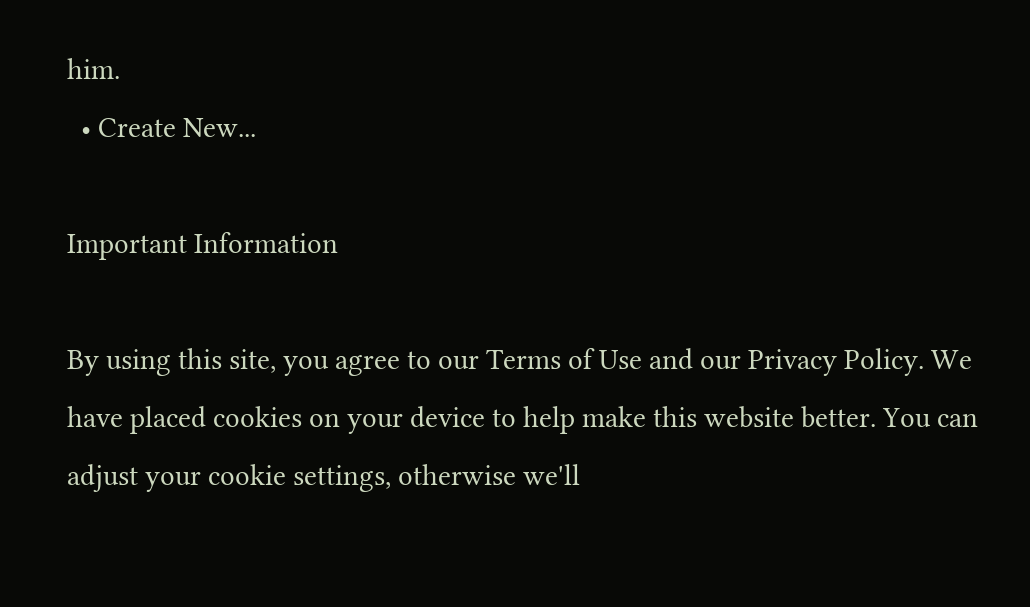him.
  • Create New...

Important Information

By using this site, you agree to our Terms of Use and our Privacy Policy. We have placed cookies on your device to help make this website better. You can adjust your cookie settings, otherwise we'll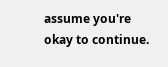assume you're okay to continue.